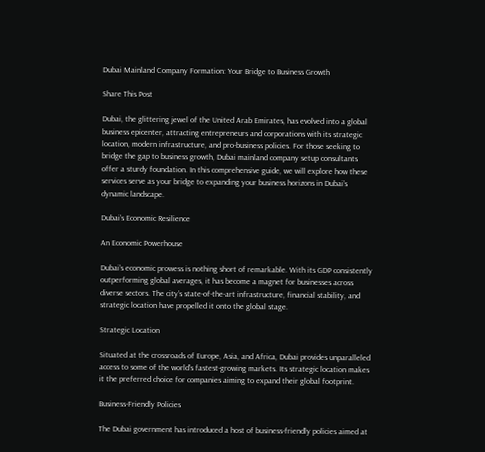Dubai Mainland Company Formation: Your Bridge to Business Growth

Share This Post

Dubai, the glittering jewel of the United Arab Emirates, has evolved into a global business epicenter, attracting entrepreneurs and corporations with its strategic location, modern infrastructure, and pro-business policies. For those seeking to bridge the gap to business growth, Dubai mainland company setup consultants offer a sturdy foundation. In this comprehensive guide, we will explore how these services serve as your bridge to expanding your business horizons in Dubai’s dynamic landscape.

Dubai’s Economic Resilience

An Economic Powerhouse

Dubai’s economic prowess is nothing short of remarkable. With its GDP consistently outperforming global averages, it has become a magnet for businesses across diverse sectors. The city’s state-of-the-art infrastructure, financial stability, and strategic location have propelled it onto the global stage.

Strategic Location

Situated at the crossroads of Europe, Asia, and Africa, Dubai provides unparalleled access to some of the world’s fastest-growing markets. Its strategic location makes it the preferred choice for companies aiming to expand their global footprint.

Business-Friendly Policies

The Dubai government has introduced a host of business-friendly policies aimed at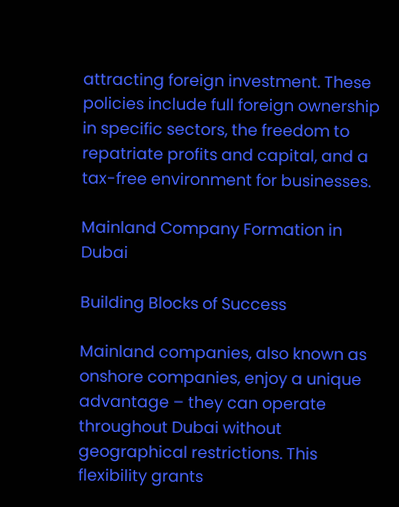attracting foreign investment. These policies include full foreign ownership in specific sectors, the freedom to repatriate profits and capital, and a tax-free environment for businesses.

Mainland Company Formation in Dubai

Building Blocks of Success

Mainland companies, also known as onshore companies, enjoy a unique advantage – they can operate throughout Dubai without geographical restrictions. This flexibility grants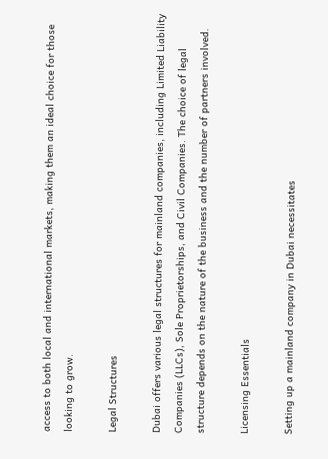access to both local and international markets, making them an ideal choice for those looking to grow.

Legal Structures

Dubai offers various legal structures for mainland companies, including Limited Liability Companies (LLCs), Sole Proprietorships, and Civil Companies. The choice of legal structure depends on the nature of the business and the number of partners involved.

Licensing Essentials

Setting up a mainland company in Dubai necessitates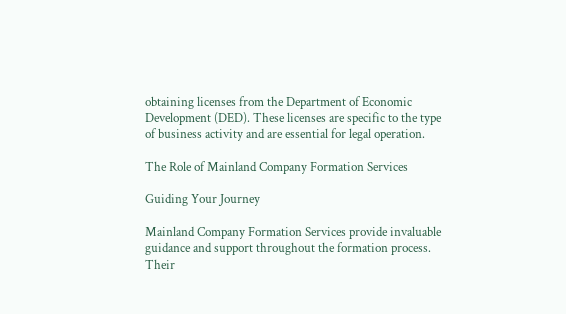obtaining licenses from the Department of Economic Development (DED). These licenses are specific to the type of business activity and are essential for legal operation.

The Role of Mainland Company Formation Services

Guiding Your Journey

Mainland Company Formation Services provide invaluable guidance and support throughout the formation process. Their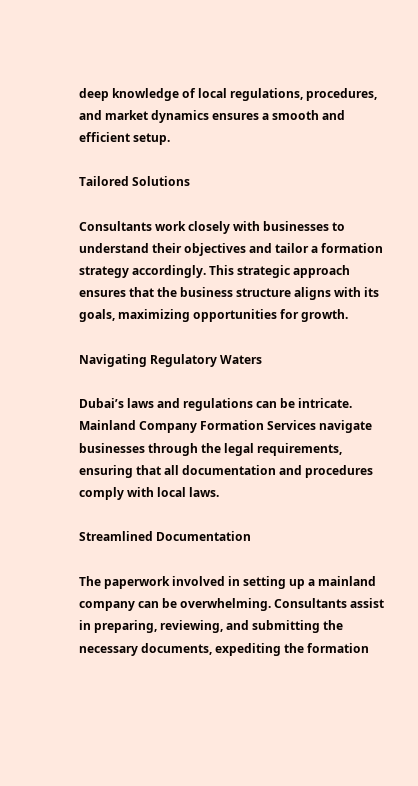deep knowledge of local regulations, procedures, and market dynamics ensures a smooth and efficient setup.

Tailored Solutions

Consultants work closely with businesses to understand their objectives and tailor a formation strategy accordingly. This strategic approach ensures that the business structure aligns with its goals, maximizing opportunities for growth.

Navigating Regulatory Waters

Dubai’s laws and regulations can be intricate. Mainland Company Formation Services navigate businesses through the legal requirements, ensuring that all documentation and procedures comply with local laws.

Streamlined Documentation

The paperwork involved in setting up a mainland company can be overwhelming. Consultants assist in preparing, reviewing, and submitting the necessary documents, expediting the formation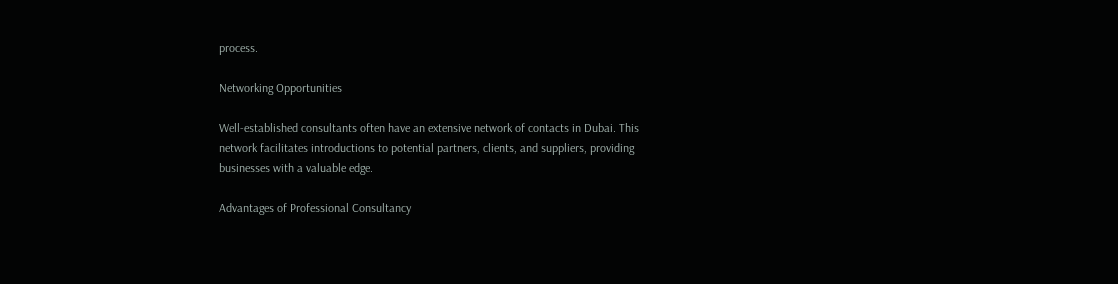process.

Networking Opportunities

Well-established consultants often have an extensive network of contacts in Dubai. This network facilitates introductions to potential partners, clients, and suppliers, providing businesses with a valuable edge.

Advantages of Professional Consultancy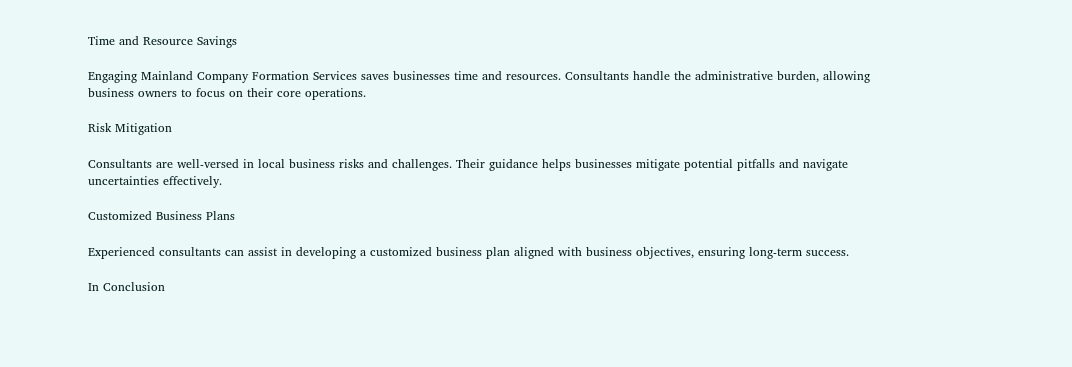Time and Resource Savings

Engaging Mainland Company Formation Services saves businesses time and resources. Consultants handle the administrative burden, allowing business owners to focus on their core operations.

Risk Mitigation

Consultants are well-versed in local business risks and challenges. Their guidance helps businesses mitigate potential pitfalls and navigate uncertainties effectively.

Customized Business Plans

Experienced consultants can assist in developing a customized business plan aligned with business objectives, ensuring long-term success.

In Conclusion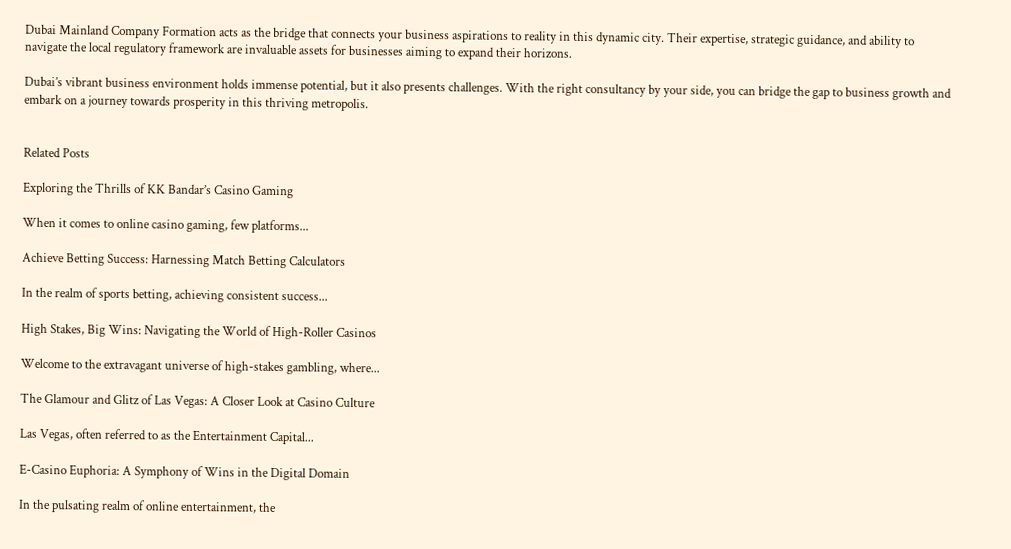Dubai Mainland Company Formation acts as the bridge that connects your business aspirations to reality in this dynamic city. Their expertise, strategic guidance, and ability to navigate the local regulatory framework are invaluable assets for businesses aiming to expand their horizons.

Dubai’s vibrant business environment holds immense potential, but it also presents challenges. With the right consultancy by your side, you can bridge the gap to business growth and embark on a journey towards prosperity in this thriving metropolis.


Related Posts

Exploring the Thrills of KK Bandar’s Casino Gaming

When it comes to online casino gaming, few platforms...

Achieve Betting Success: Harnessing Match Betting Calculators

In the realm of sports betting, achieving consistent success...

High Stakes, Big Wins: Navigating the World of High-Roller Casinos

Welcome to the extravagant universe of high-stakes gambling, where...

The Glamour and Glitz of Las Vegas: A Closer Look at Casino Culture

Las Vegas, often referred to as the Entertainment Capital...

E-Casino Euphoria: A Symphony of Wins in the Digital Domain

In the pulsating realm of online entertainment, the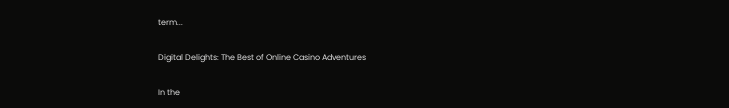term...

Digital Delights: The Best of Online Casino Adventures

In the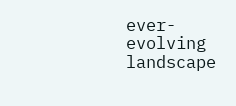ever-evolving landscape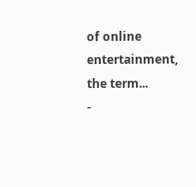of online entertainment, the term...
-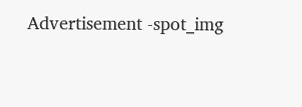Advertisement -spot_img